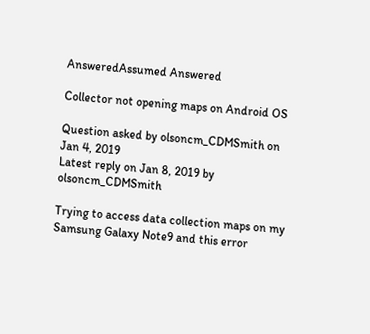AnsweredAssumed Answered

Collector not opening maps on Android OS

Question asked by olsoncm_CDMSmith on Jan 4, 2019
Latest reply on Jan 8, 2019 by olsoncm_CDMSmith

Trying to access data collection maps on my Samsung Galaxy Note9 and this error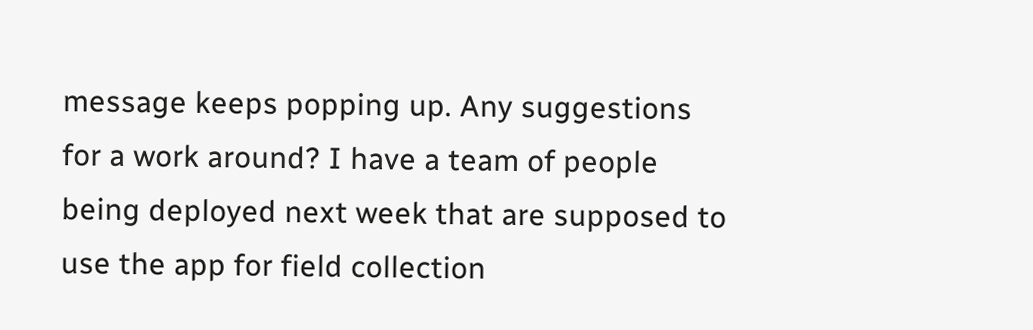message keeps popping up. Any suggestions for a work around? I have a team of people being deployed next week that are supposed to use the app for field collection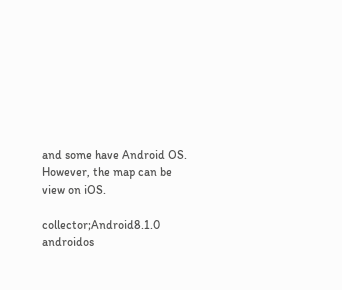and some have Android OS. However, the map can be view on iOS.

collector;Android8.1.0 androidos